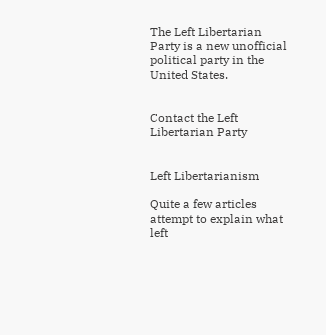The Left Libertarian Party is a new unofficial political party in the United States.


Contact the Left Libertarian Party


Left Libertarianism

Quite a few articles attempt to explain what left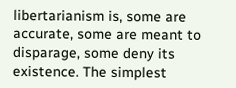libertarianism is, some are accurate, some are meant to disparage, some deny its existence. The simplest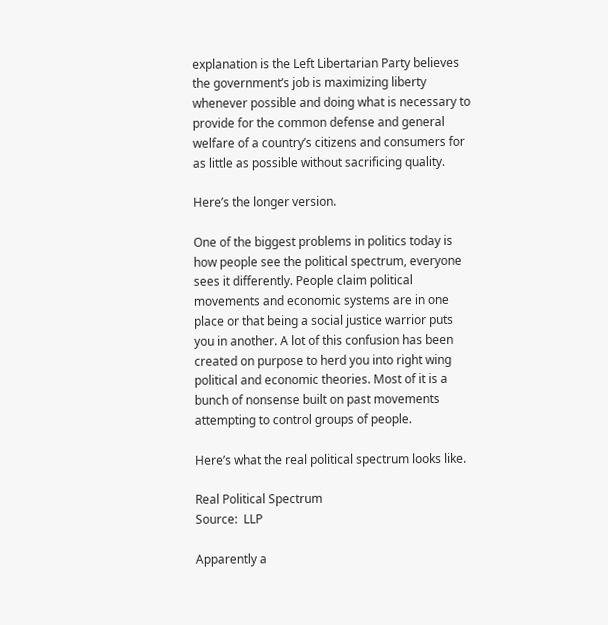explanation is the Left Libertarian Party believes the government’s job is maximizing liberty whenever possible and doing what is necessary to provide for the common defense and general welfare of a country’s citizens and consumers for as little as possible without sacrificing quality.

Here’s the longer version.

One of the biggest problems in politics today is how people see the political spectrum, everyone sees it differently. People claim political movements and economic systems are in one place or that being a social justice warrior puts you in another. A lot of this confusion has been created on purpose to herd you into right wing political and economic theories. Most of it is a bunch of nonsense built on past movements attempting to control groups of people.

Here’s what the real political spectrum looks like.

Real Political Spectrum
Source:  LLP

Apparently a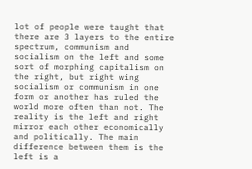lot of people were taught that there are 3 layers to the entire spectrum, communism and socialism on the left and some sort of morphing capitalism on the right, but right wing socialism or communism in one form or another has ruled the world more often than not. The reality is the left and right mirror each other economically and politically. The main difference between them is the left is a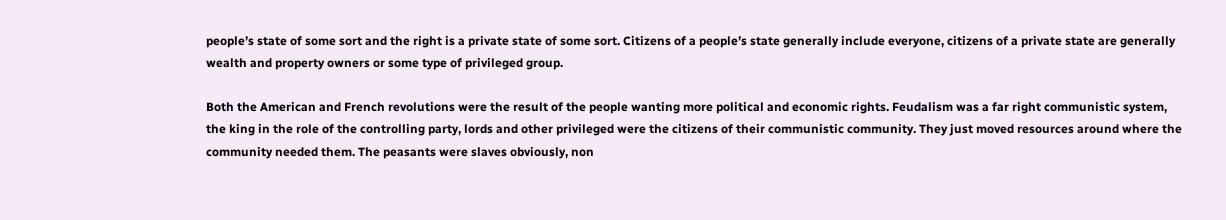people’s state of some sort and the right is a private state of some sort. Citizens of a people’s state generally include everyone, citizens of a private state are generally wealth and property owners or some type of privileged group.

Both the American and French revolutions were the result of the people wanting more political and economic rights. Feudalism was a far right communistic system, the king in the role of the controlling party, lords and other privileged were the citizens of their communistic community. They just moved resources around where the community needed them. The peasants were slaves obviously, non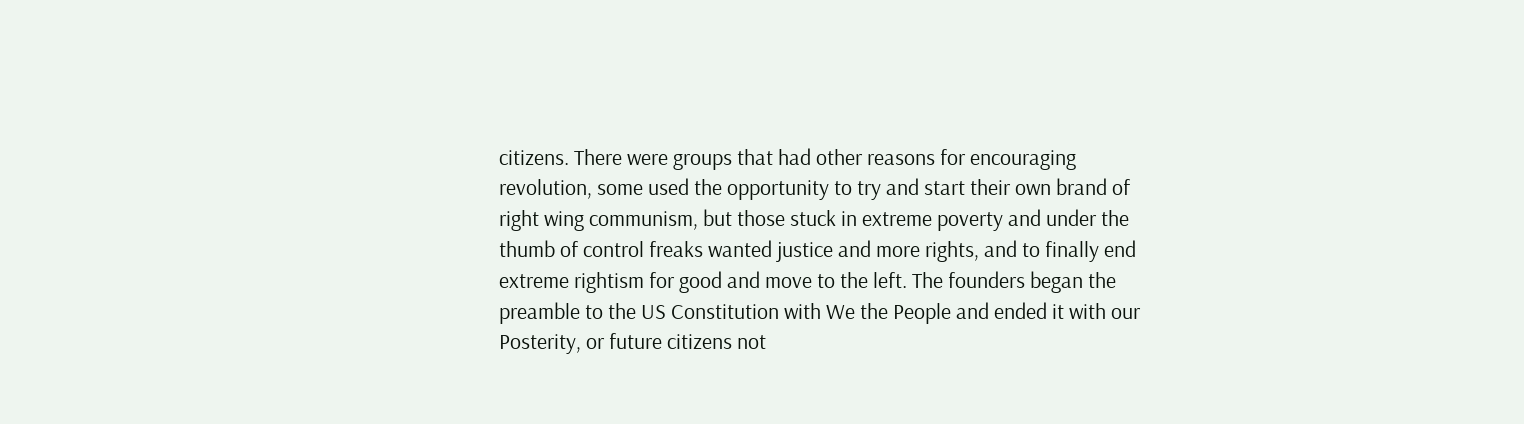citizens. There were groups that had other reasons for encouraging revolution, some used the opportunity to try and start their own brand of right wing communism, but those stuck in extreme poverty and under the thumb of control freaks wanted justice and more rights, and to finally end extreme rightism for good and move to the left. The founders began the preamble to the US Constitution with We the People and ended it with our Posterity, or future citizens not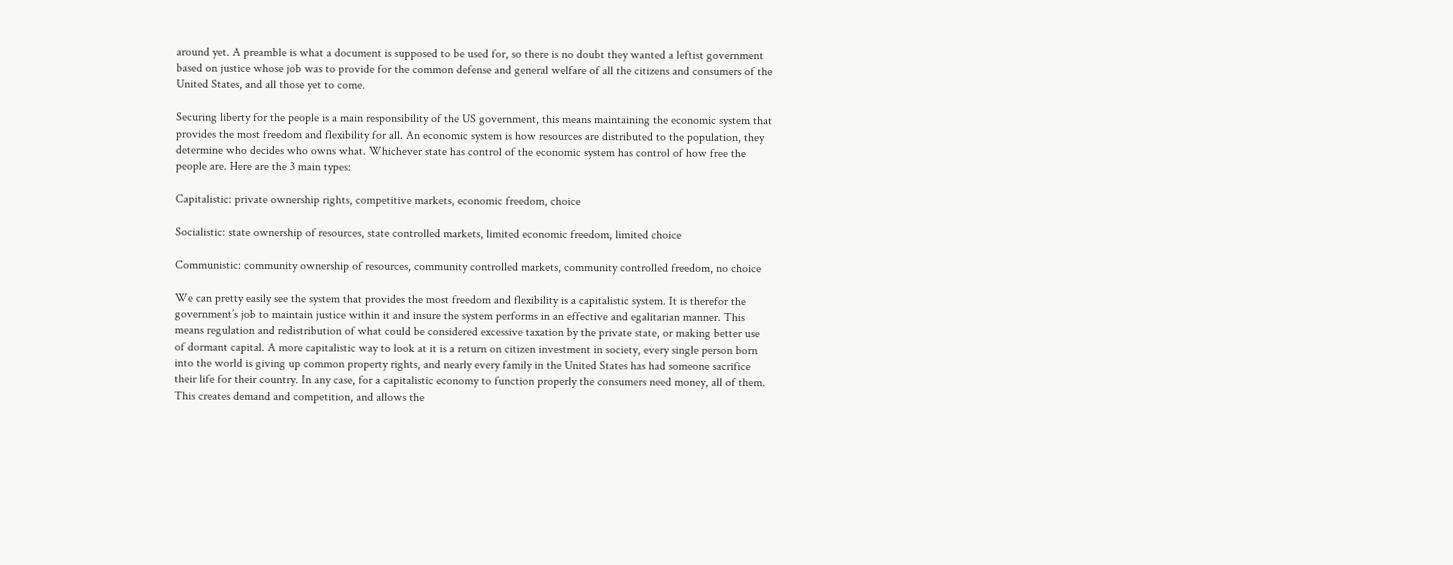around yet. A preamble is what a document is supposed to be used for, so there is no doubt they wanted a leftist government based on justice whose job was to provide for the common defense and general welfare of all the citizens and consumers of the United States, and all those yet to come.

Securing liberty for the people is a main responsibility of the US government, this means maintaining the economic system that provides the most freedom and flexibility for all. An economic system is how resources are distributed to the population, they determine who decides who owns what. Whichever state has control of the economic system has control of how free the people are. Here are the 3 main types:

Capitalistic: private ownership rights, competitive markets, economic freedom, choice

Socialistic: state ownership of resources, state controlled markets, limited economic freedom, limited choice

Communistic: community ownership of resources, community controlled markets, community controlled freedom, no choice

We can pretty easily see the system that provides the most freedom and flexibility is a capitalistic system. It is therefor the government’s job to maintain justice within it and insure the system performs in an effective and egalitarian manner. This means regulation and redistribution of what could be considered excessive taxation by the private state, or making better use of dormant capital. A more capitalistic way to look at it is a return on citizen investment in society, every single person born into the world is giving up common property rights, and nearly every family in the United States has had someone sacrifice their life for their country. In any case, for a capitalistic economy to function properly the consumers need money, all of them. This creates demand and competition, and allows the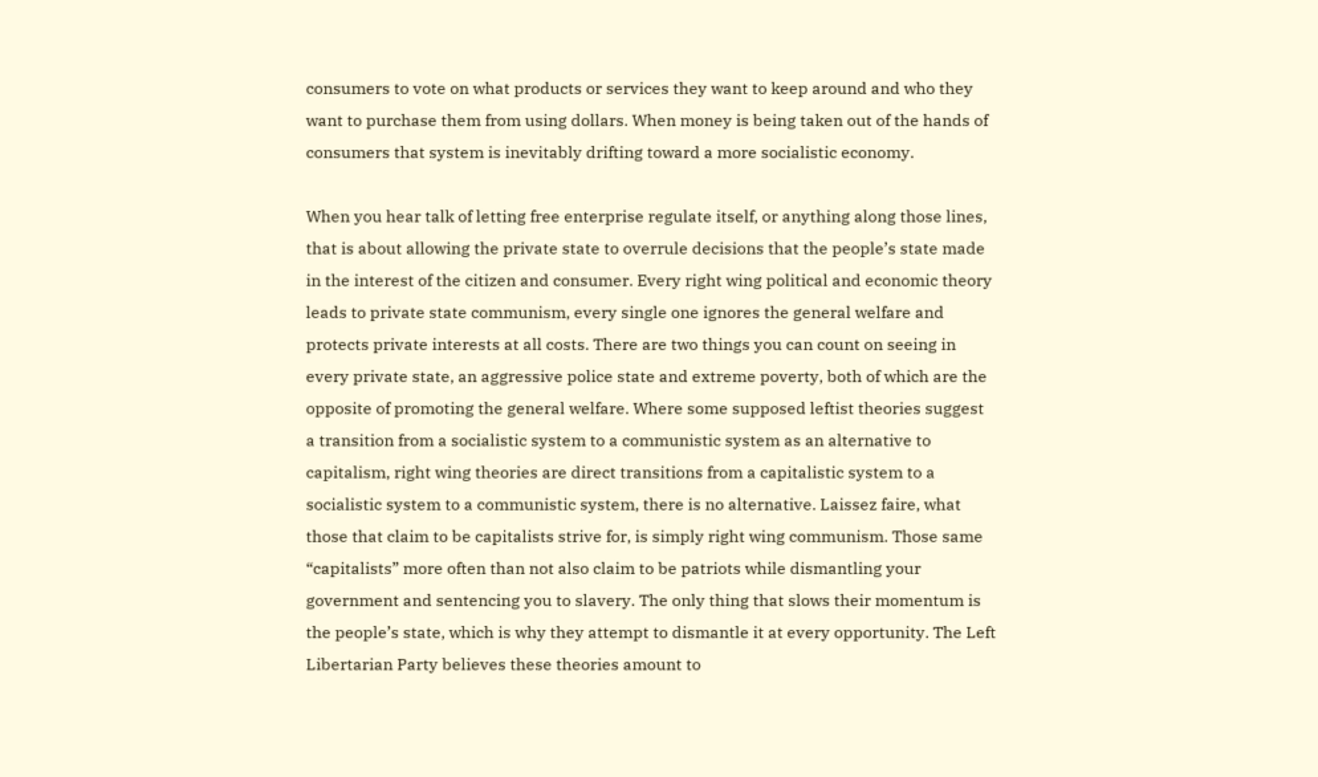consumers to vote on what products or services they want to keep around and who they want to purchase them from using dollars. When money is being taken out of the hands of consumers that system is inevitably drifting toward a more socialistic economy.

When you hear talk of letting free enterprise regulate itself, or anything along those lines, that is about allowing the private state to overrule decisions that the people’s state made in the interest of the citizen and consumer. Every right wing political and economic theory leads to private state communism, every single one ignores the general welfare and protects private interests at all costs. There are two things you can count on seeing in every private state, an aggressive police state and extreme poverty, both of which are the opposite of promoting the general welfare. Where some supposed leftist theories suggest a transition from a socialistic system to a communistic system as an alternative to capitalism, right wing theories are direct transitions from a capitalistic system to a socialistic system to a communistic system, there is no alternative. Laissez faire, what those that claim to be capitalists strive for, is simply right wing communism. Those same “capitalists” more often than not also claim to be patriots while dismantling your government and sentencing you to slavery. The only thing that slows their momentum is the people’s state, which is why they attempt to dismantle it at every opportunity. The Left Libertarian Party believes these theories amount to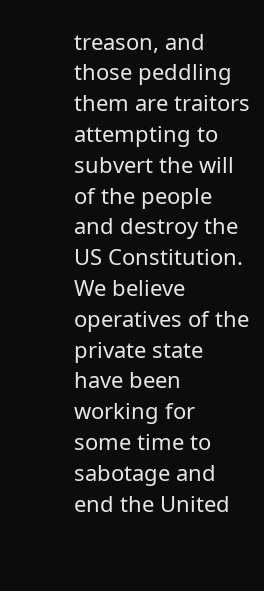treason, and those peddling them are traitors attempting to subvert the will of the people and destroy the US Constitution. We believe operatives of the private state have been working for some time to sabotage and end the United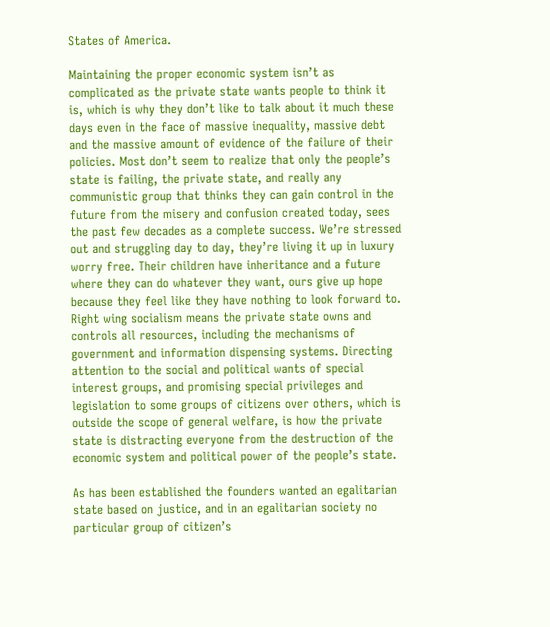States of America.

Maintaining the proper economic system isn’t as complicated as the private state wants people to think it is, which is why they don’t like to talk about it much these days even in the face of massive inequality, massive debt and the massive amount of evidence of the failure of their policies. Most don’t seem to realize that only the people’s state is failing, the private state, and really any communistic group that thinks they can gain control in the future from the misery and confusion created today, sees the past few decades as a complete success. We’re stressed out and struggling day to day, they’re living it up in luxury worry free. Their children have inheritance and a future where they can do whatever they want, ours give up hope because they feel like they have nothing to look forward to. Right wing socialism means the private state owns and controls all resources, including the mechanisms of government and information dispensing systems. Directing attention to the social and political wants of special interest groups, and promising special privileges and legislation to some groups of citizens over others, which is outside the scope of general welfare, is how the private state is distracting everyone from the destruction of the economic system and political power of the people’s state.

As has been established the founders wanted an egalitarian state based on justice, and in an egalitarian society no particular group of citizen’s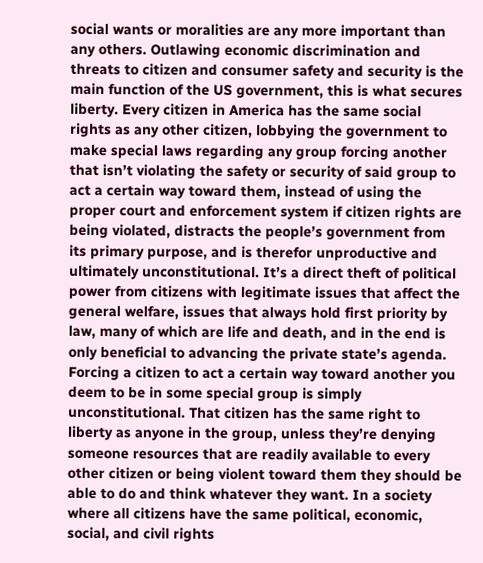social wants or moralities are any more important than any others. Outlawing economic discrimination and threats to citizen and consumer safety and security is the main function of the US government, this is what secures liberty. Every citizen in America has the same social rights as any other citizen, lobbying the government to make special laws regarding any group forcing another that isn’t violating the safety or security of said group to act a certain way toward them, instead of using the proper court and enforcement system if citizen rights are being violated, distracts the people’s government from its primary purpose, and is therefor unproductive and ultimately unconstitutional. It’s a direct theft of political power from citizens with legitimate issues that affect the general welfare, issues that always hold first priority by law, many of which are life and death, and in the end is only beneficial to advancing the private state’s agenda. Forcing a citizen to act a certain way toward another you deem to be in some special group is simply unconstitutional. That citizen has the same right to liberty as anyone in the group, unless they’re denying someone resources that are readily available to every other citizen or being violent toward them they should be able to do and think whatever they want. In a society  where all citizens have the same political, economic, social, and civil rights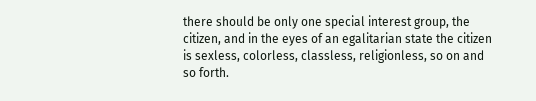there should be only one special interest group, the citizen, and in the eyes of an egalitarian state the citizen is sexless, colorless, classless, religionless, so on and so forth.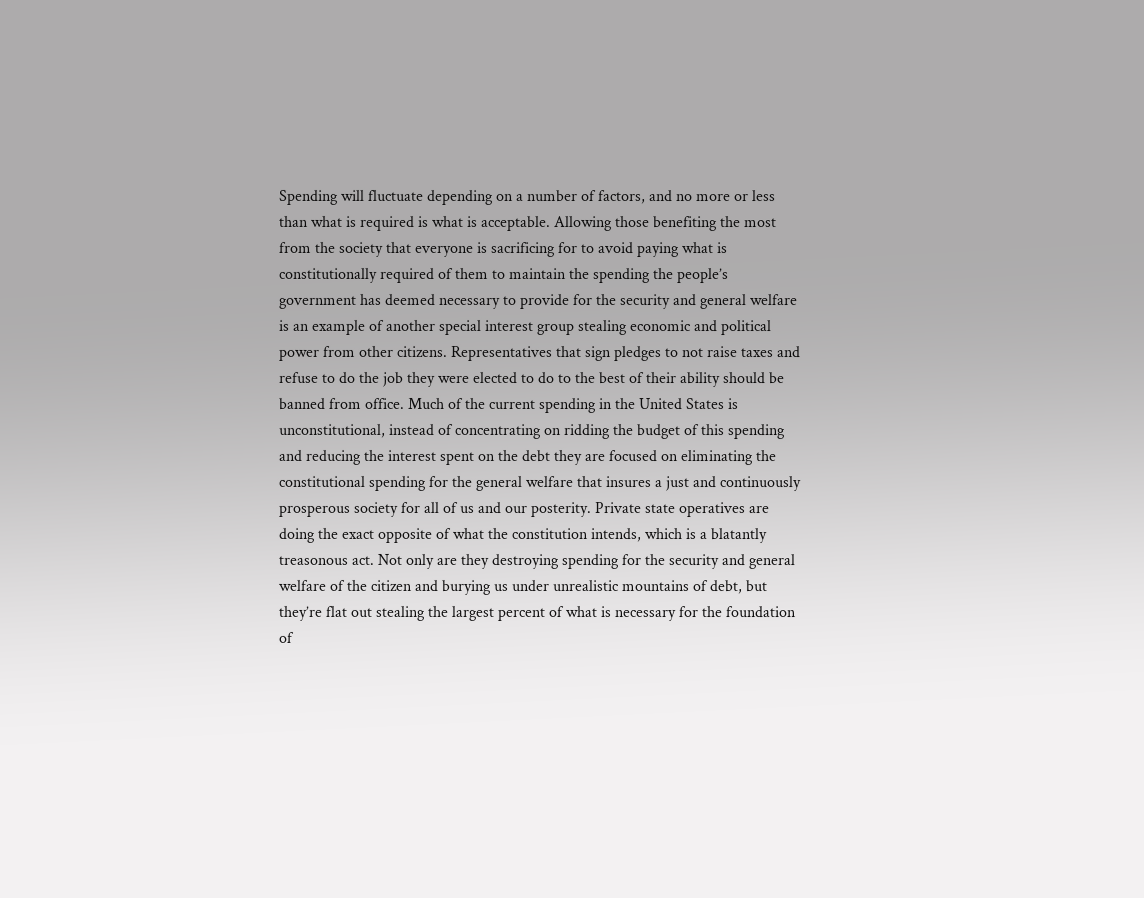Spending will fluctuate depending on a number of factors, and no more or less than what is required is what is acceptable. Allowing those benefiting the most from the society that everyone is sacrificing for to avoid paying what is constitutionally required of them to maintain the spending the people’s government has deemed necessary to provide for the security and general welfare is an example of another special interest group stealing economic and political power from other citizens. Representatives that sign pledges to not raise taxes and refuse to do the job they were elected to do to the best of their ability should be banned from office. Much of the current spending in the United States is unconstitutional, instead of concentrating on ridding the budget of this spending and reducing the interest spent on the debt they are focused on eliminating the constitutional spending for the general welfare that insures a just and continuously prosperous society for all of us and our posterity. Private state operatives are doing the exact opposite of what the constitution intends, which is a blatantly treasonous act. Not only are they destroying spending for the security and general welfare of the citizen and burying us under unrealistic mountains of debt, but they’re flat out stealing the largest percent of what is necessary for the foundation of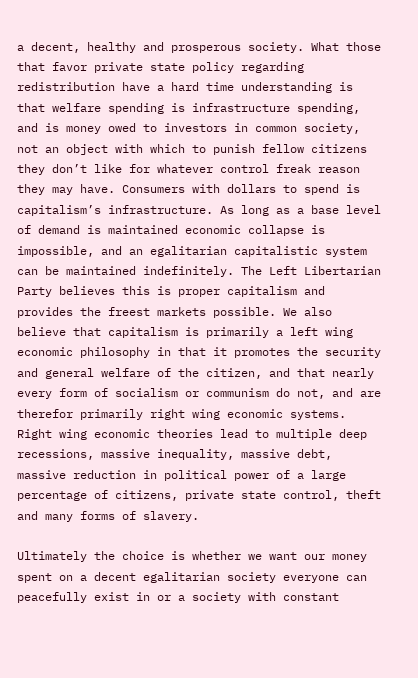a decent, healthy and prosperous society. What those that favor private state policy regarding redistribution have a hard time understanding is that welfare spending is infrastructure spending, and is money owed to investors in common society, not an object with which to punish fellow citizens they don’t like for whatever control freak reason they may have. Consumers with dollars to spend is capitalism’s infrastructure. As long as a base level of demand is maintained economic collapse is impossible, and an egalitarian capitalistic system can be maintained indefinitely. The Left Libertarian Party believes this is proper capitalism and provides the freest markets possible. We also believe that capitalism is primarily a left wing economic philosophy in that it promotes the security and general welfare of the citizen, and that nearly every form of socialism or communism do not, and are therefor primarily right wing economic systems. Right wing economic theories lead to multiple deep recessions, massive inequality, massive debt, massive reduction in political power of a large percentage of citizens, private state control, theft and many forms of slavery.

Ultimately the choice is whether we want our money spent on a decent egalitarian society everyone can peacefully exist in or a society with constant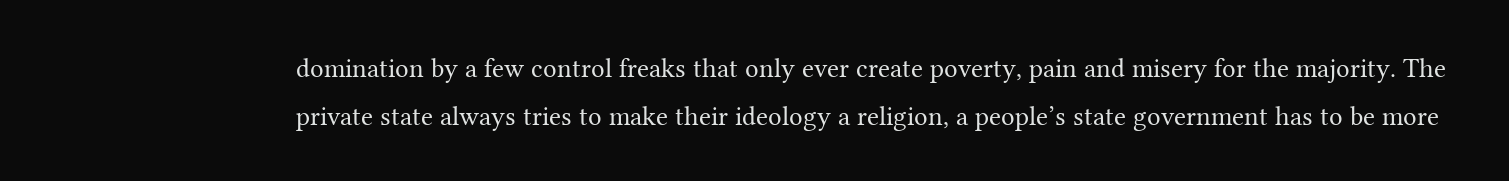domination by a few control freaks that only ever create poverty, pain and misery for the majority. The private state always tries to make their ideology a religion, a people’s state government has to be more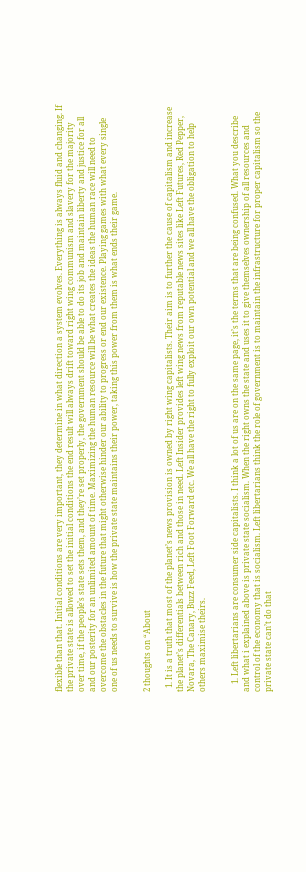flexible than that. Initial conditions are very important, they determine in what direction a system evolves. Everything is always fluid and changing. If the private state is allowed to set the initial conditions the end result will always drift toward right wing communism and slavery for the majority over time, if the people’s state sets them, and they’re set properly, the government should be able to do its job and maintain liberty and justice for all and our posterity for an unlimited amount of time. Maximizing the human resource will be what creates the ideas the human race will need to overcome the obstacles in the future that might otherwise hinder our ability to progress or end our existence. Playing games with what every single one of us needs to survive is how the private state maintains their power, taking this power from them is what ends their game.


2 thoughts on “About

  1. It is a truth that most of the planet’s news provision is owned by right wing capitalists. Their aim is to further the cause of capitalism and increase the planet’s differentials between rich and those in need. Left Insider provides left wing news from reputable news sites like Left Futures, Red Pepper, Novara, The Canary, Buzz Feed, Left Foot Forward etc. We all have the right to fully exploit our own potential and we all have the obligation to help others maximise theirs.


    1. Left libertarians are consumer side capitalists. I think a lot of us are on the same page, it’s the terms that are being confused. What you describe and what i explained above is private state socialism. When the right owns the state and uses it to give themselves ownership of all resources and control of the economy that is socialism. Left libertarians think the role of government is to maintain the infrastructure for proper capitalism so the private state can’t do that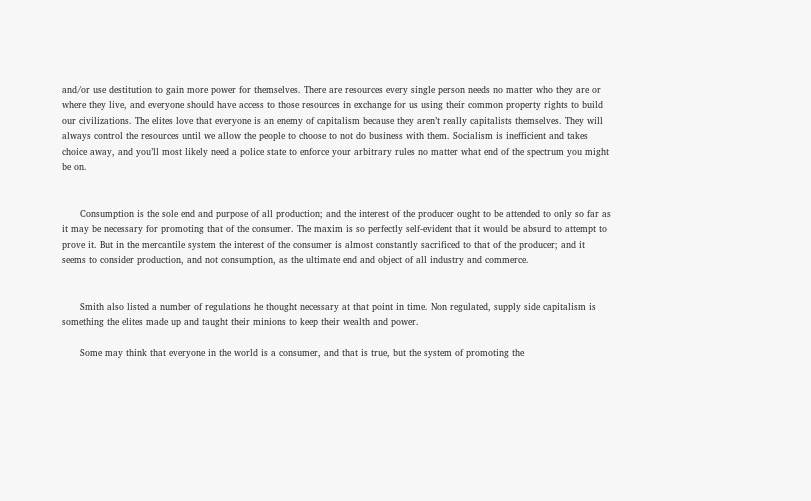and/or use destitution to gain more power for themselves. There are resources every single person needs no matter who they are or where they live, and everyone should have access to those resources in exchange for us using their common property rights to build our civilizations. The elites love that everyone is an enemy of capitalism because they aren’t really capitalists themselves. They will always control the resources until we allow the people to choose to not do business with them. Socialism is inefficient and takes choice away, and you’ll most likely need a police state to enforce your arbitrary rules no matter what end of the spectrum you might be on.


      Consumption is the sole end and purpose of all production; and the interest of the producer ought to be attended to only so far as it may be necessary for promoting that of the consumer. The maxim is so perfectly self-evident that it would be absurd to attempt to prove it. But in the mercantile system the interest of the consumer is almost constantly sacrificed to that of the producer; and it seems to consider production, and not consumption, as the ultimate end and object of all industry and commerce.


      Smith also listed a number of regulations he thought necessary at that point in time. Non regulated, supply side capitalism is something the elites made up and taught their minions to keep their wealth and power.

      Some may think that everyone in the world is a consumer, and that is true, but the system of promoting the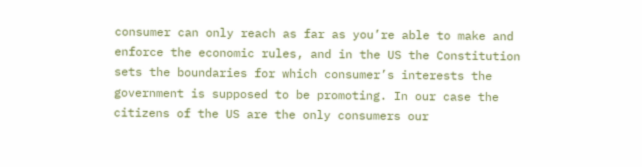consumer can only reach as far as you’re able to make and enforce the economic rules, and in the US the Constitution sets the boundaries for which consumer’s interests the government is supposed to be promoting. In our case the citizens of the US are the only consumers our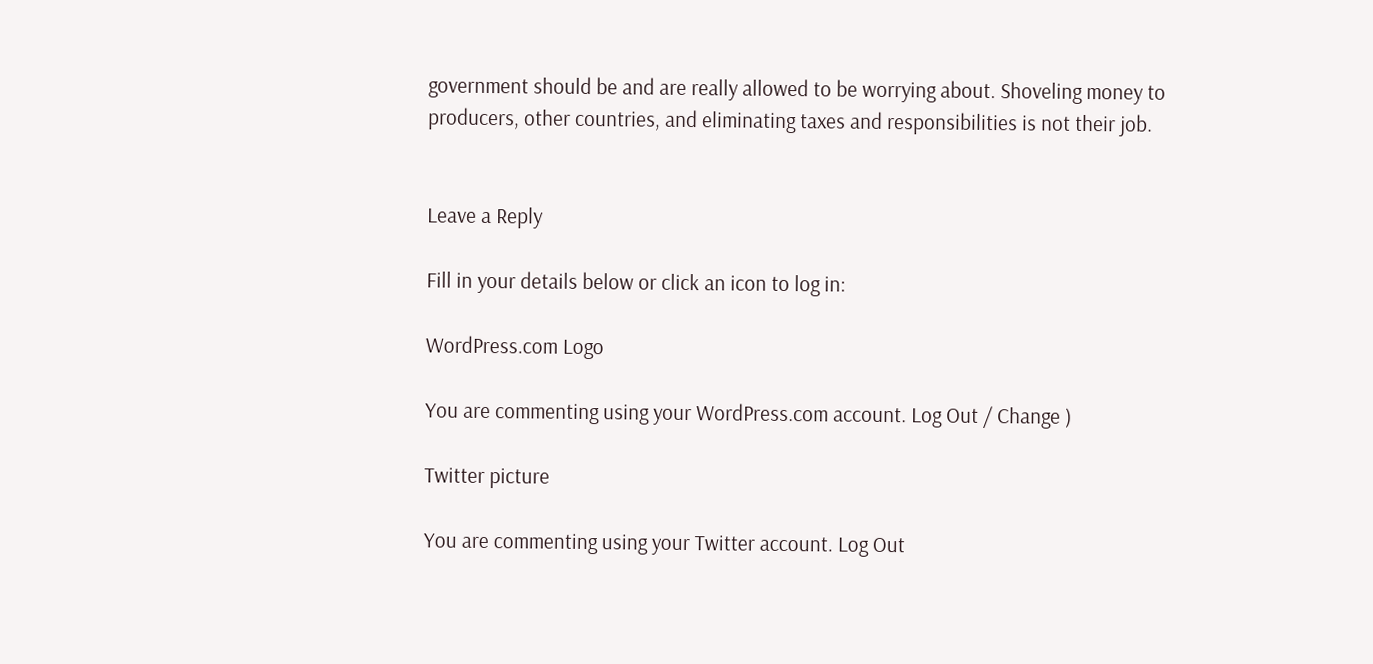government should be and are really allowed to be worrying about. Shoveling money to producers, other countries, and eliminating taxes and responsibilities is not their job.


Leave a Reply

Fill in your details below or click an icon to log in:

WordPress.com Logo

You are commenting using your WordPress.com account. Log Out / Change )

Twitter picture

You are commenting using your Twitter account. Log Out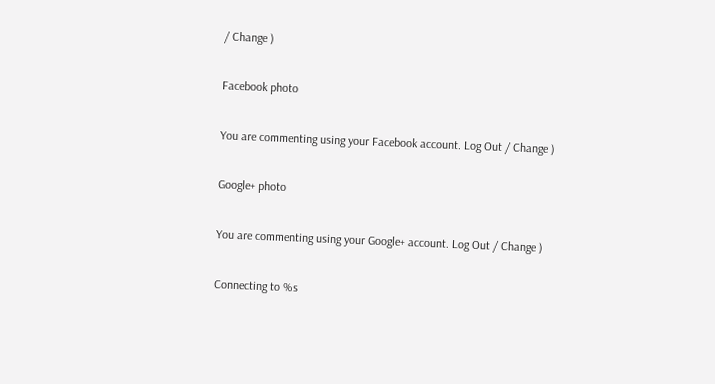/ Change )

Facebook photo

You are commenting using your Facebook account. Log Out / Change )

Google+ photo

You are commenting using your Google+ account. Log Out / Change )

Connecting to %s